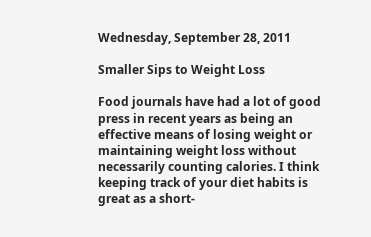Wednesday, September 28, 2011

Smaller Sips to Weight Loss

Food journals have had a lot of good press in recent years as being an effective means of losing weight or maintaining weight loss without necessarily counting calories. I think keeping track of your diet habits is great as a short-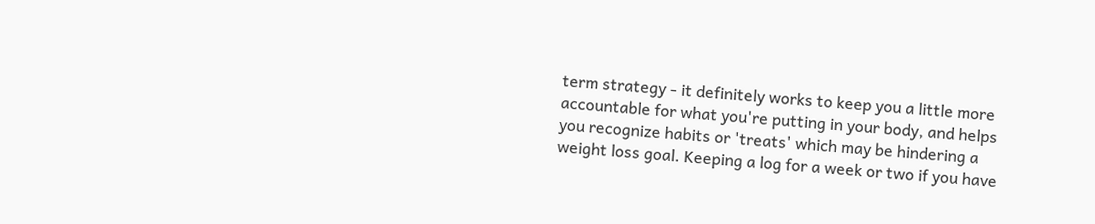term strategy - it definitely works to keep you a little more accountable for what you're putting in your body, and helps you recognize habits or 'treats' which may be hindering a weight loss goal. Keeping a log for a week or two if you have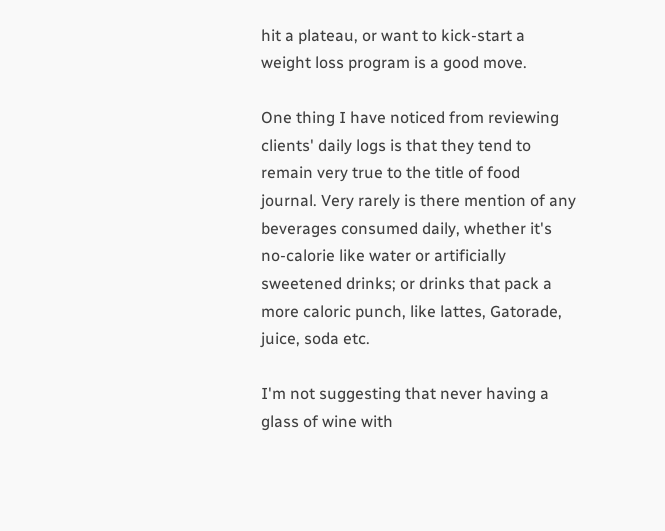hit a plateau, or want to kick-start a weight loss program is a good move.

One thing I have noticed from reviewing clients' daily logs is that they tend to remain very true to the title of food journal. Very rarely is there mention of any beverages consumed daily, whether it's no-calorie like water or artificially sweetened drinks; or drinks that pack a more caloric punch, like lattes, Gatorade, juice, soda etc.

I'm not suggesting that never having a glass of wine with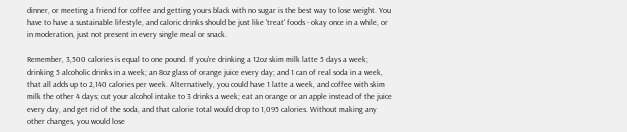dinner, or meeting a friend for coffee and getting yours black with no sugar is the best way to lose weight. You have to have a sustainable lifestyle, and caloric drinks should be just like 'treat' foods - okay once in a while, or in moderation, just not present in every single meal or snack.

Remember, 3,500 calories is equal to one pound. If you're drinking a 12oz skim milk latte 5 days a week; drinking 5 alcoholic drinks in a week; an 8oz glass of orange juice every day; and 1 can of real soda in a week, that all adds up to 2,140 calories per week. Alternatively, you could have 1 latte a week, and coffee with skim milk the other 4 days; cut your alcohol intake to 3 drinks a week; eat an orange or an apple instead of the juice every day, and get rid of the soda, and that calorie total would drop to 1,095 calories. Without making any other changes, you would lose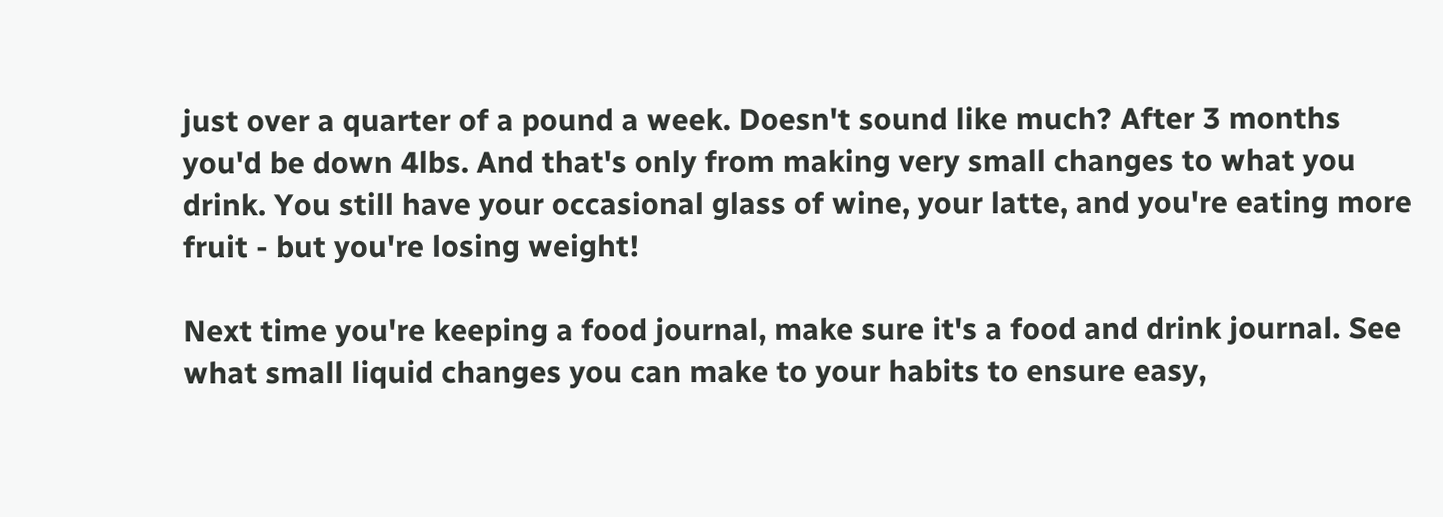just over a quarter of a pound a week. Doesn't sound like much? After 3 months you'd be down 4lbs. And that's only from making very small changes to what you drink. You still have your occasional glass of wine, your latte, and you're eating more fruit - but you're losing weight!

Next time you're keeping a food journal, make sure it's a food and drink journal. See what small liquid changes you can make to your habits to ensure easy,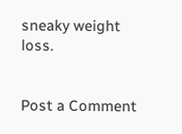sneaky weight loss.


Post a Comment